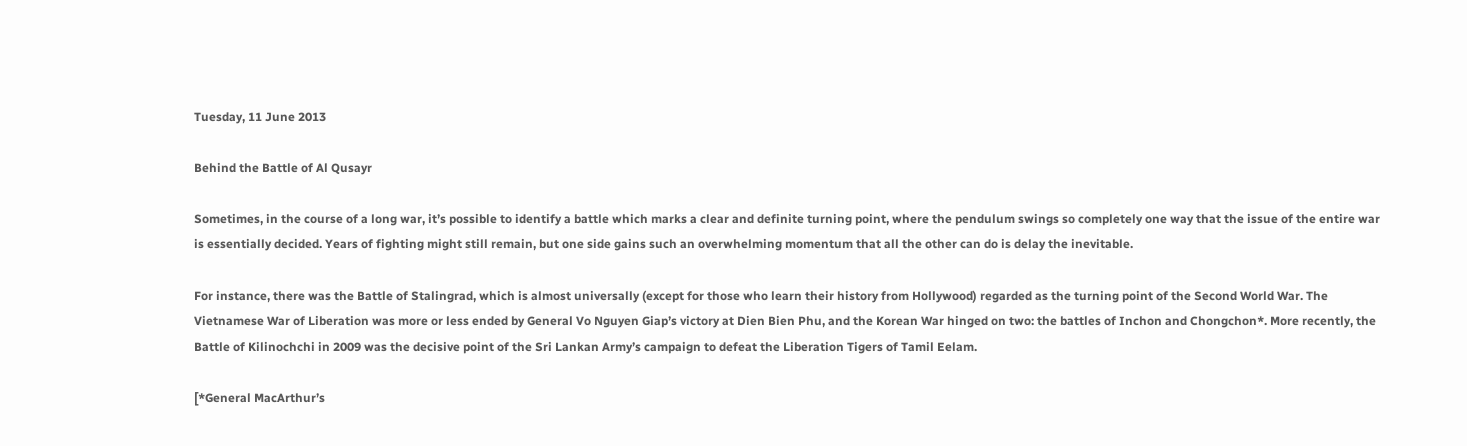Tuesday, 11 June 2013

Behind the Battle of Al Qusayr

Sometimes, in the course of a long war, it’s possible to identify a battle which marks a clear and definite turning point, where the pendulum swings so completely one way that the issue of the entire war is essentially decided. Years of fighting might still remain, but one side gains such an overwhelming momentum that all the other can do is delay the inevitable.

For instance, there was the Battle of Stalingrad, which is almost universally (except for those who learn their history from Hollywood) regarded as the turning point of the Second World War. The Vietnamese War of Liberation was more or less ended by General Vo Nguyen Giap’s victory at Dien Bien Phu, and the Korean War hinged on two: the battles of Inchon and Chongchon*. More recently, the Battle of Kilinochchi in 2009 was the decisive point of the Sri Lankan Army’s campaign to defeat the Liberation Tigers of Tamil Eelam.

[*General MacArthur’s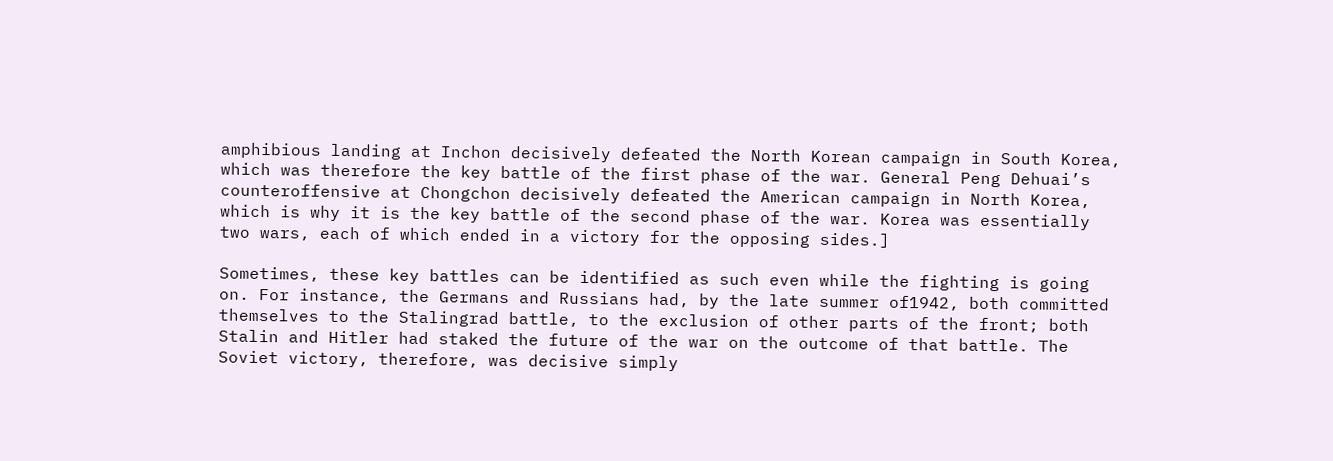amphibious landing at Inchon decisively defeated the North Korean campaign in South Korea, which was therefore the key battle of the first phase of the war. General Peng Dehuai’s counteroffensive at Chongchon decisively defeated the American campaign in North Korea, which is why it is the key battle of the second phase of the war. Korea was essentially two wars, each of which ended in a victory for the opposing sides.]

Sometimes, these key battles can be identified as such even while the fighting is going on. For instance, the Germans and Russians had, by the late summer of1942, both committed themselves to the Stalingrad battle, to the exclusion of other parts of the front; both Stalin and Hitler had staked the future of the war on the outcome of that battle. The Soviet victory, therefore, was decisive simply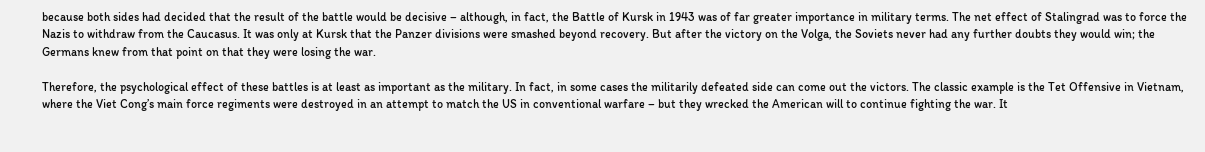because both sides had decided that the result of the battle would be decisive – although, in fact, the Battle of Kursk in 1943 was of far greater importance in military terms. The net effect of Stalingrad was to force the Nazis to withdraw from the Caucasus. It was only at Kursk that the Panzer divisions were smashed beyond recovery. But after the victory on the Volga, the Soviets never had any further doubts they would win; the Germans knew from that point on that they were losing the war.

Therefore, the psychological effect of these battles is at least as important as the military. In fact, in some cases the militarily defeated side can come out the victors. The classic example is the Tet Offensive in Vietnam, where the Viet Cong’s main force regiments were destroyed in an attempt to match the US in conventional warfare – but they wrecked the American will to continue fighting the war. It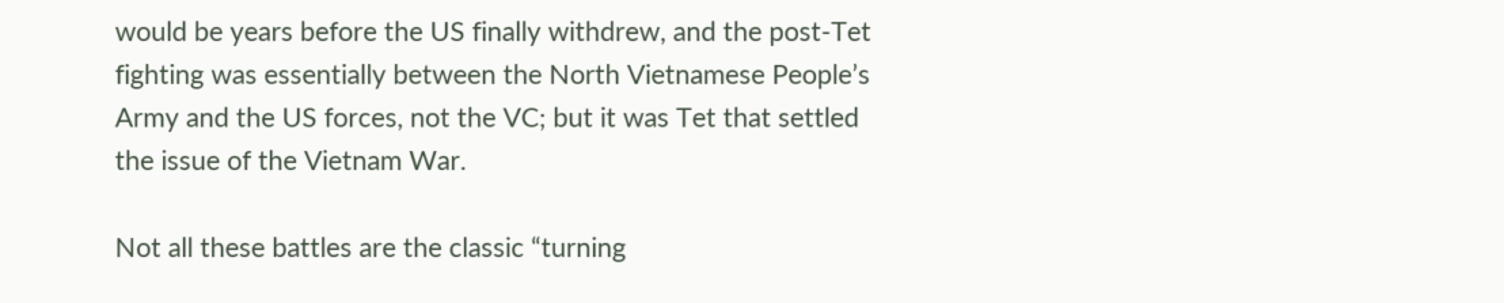would be years before the US finally withdrew, and the post-Tet fighting was essentially between the North Vietnamese People’s Army and the US forces, not the VC; but it was Tet that settled the issue of the Vietnam War.

Not all these battles are the classic “turning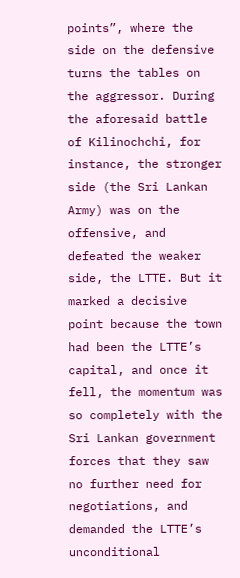points”, where the side on the defensive turns the tables on the aggressor. During the aforesaid battle of Kilinochchi, for instance, the stronger side (the Sri Lankan Army) was on the offensive, and defeated the weaker side, the LTTE. But it marked a decisive point because the town had been the LTTE’s capital, and once it fell, the momentum was so completely with the Sri Lankan government forces that they saw no further need for negotiations, and demanded the LTTE’s unconditional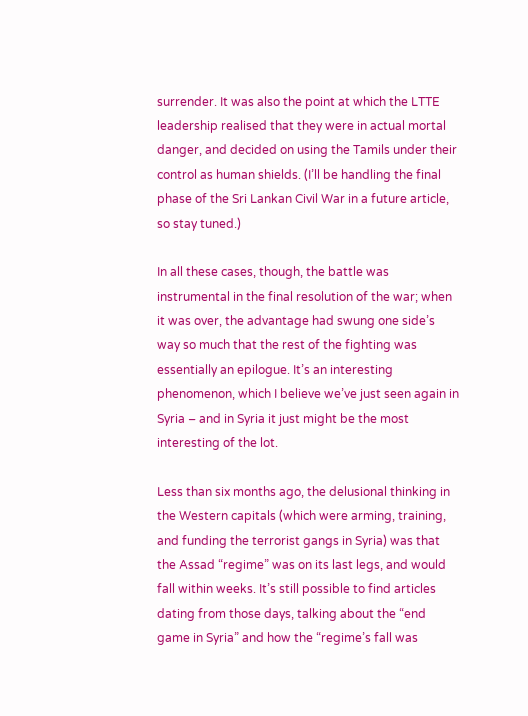surrender. It was also the point at which the LTTE leadership realised that they were in actual mortal danger, and decided on using the Tamils under their control as human shields. (I’ll be handling the final phase of the Sri Lankan Civil War in a future article, so stay tuned.)

In all these cases, though, the battle was instrumental in the final resolution of the war; when it was over, the advantage had swung one side’s way so much that the rest of the fighting was essentially an epilogue. It’s an interesting phenomenon, which I believe we’ve just seen again in Syria – and in Syria it just might be the most interesting of the lot.

Less than six months ago, the delusional thinking in the Western capitals (which were arming, training, and funding the terrorist gangs in Syria) was that the Assad “regime” was on its last legs, and would fall within weeks. It’s still possible to find articles dating from those days, talking about the “end game in Syria” and how the “regime’s fall was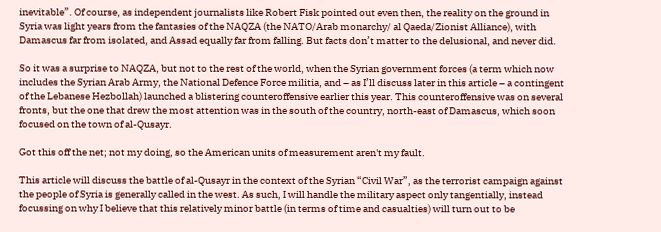inevitable”. Of course, as independent journalists like Robert Fisk pointed out even then, the reality on the ground in Syria was light years from the fantasies of the NAQZA (the NATO/Arab monarchy/ al Qaeda/Zionist Alliance), with Damascus far from isolated, and Assad equally far from falling. But facts don’t matter to the delusional, and never did.

So it was a surprise to NAQZA, but not to the rest of the world, when the Syrian government forces (a term which now includes the Syrian Arab Army, the National Defence Force militia, and – as I’ll discuss later in this article – a contingent of the Lebanese Hezbollah) launched a blistering counteroffensive earlier this year. This counteroffensive was on several fronts, but the one that drew the most attention was in the south of the country, north-east of Damascus, which soon focused on the town of al-Qusayr.

Got this off the net; not my doing, so the American units of measurement aren't my fault.

This article will discuss the battle of al-Qusayr in the context of the Syrian “Civil War”, as the terrorist campaign against the people of Syria is generally called in the west. As such, I will handle the military aspect only tangentially, instead focussing on why I believe that this relatively minor battle (in terms of time and casualties) will turn out to be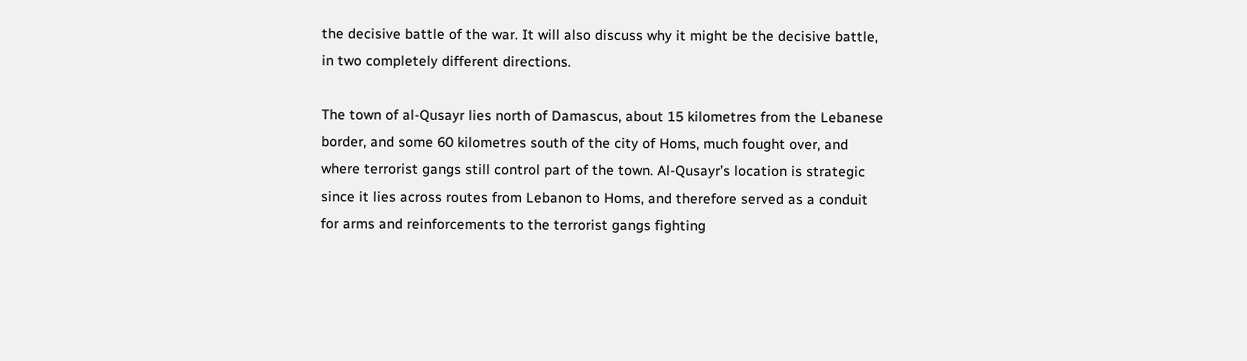the decisive battle of the war. It will also discuss why it might be the decisive battle, in two completely different directions.

The town of al-Qusayr lies north of Damascus, about 15 kilometres from the Lebanese border, and some 60 kilometres south of the city of Homs, much fought over, and where terrorist gangs still control part of the town. Al-Qusayr’s location is strategic since it lies across routes from Lebanon to Homs, and therefore served as a conduit for arms and reinforcements to the terrorist gangs fighting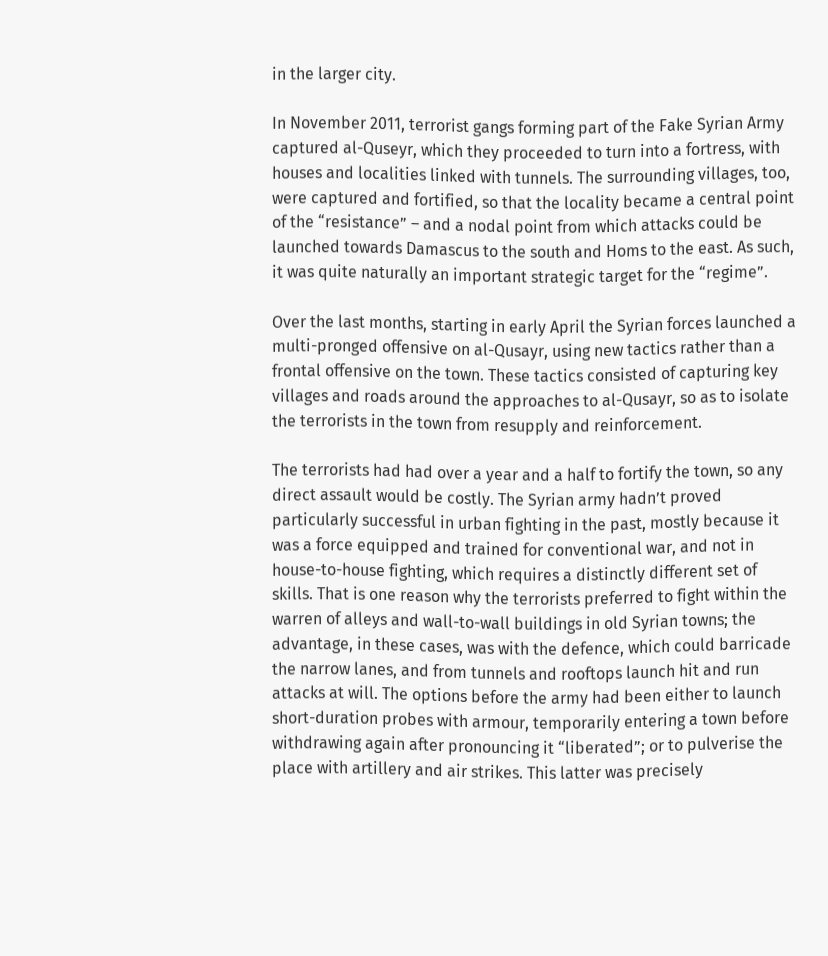in the larger city.

In November 2011, terrorist gangs forming part of the Fake Syrian Army captured al-Quseyr, which they proceeded to turn into a fortress, with houses and localities linked with tunnels. The surrounding villages, too, were captured and fortified, so that the locality became a central point of the “resistance” – and a nodal point from which attacks could be launched towards Damascus to the south and Homs to the east. As such, it was quite naturally an important strategic target for the “regime”.

Over the last months, starting in early April the Syrian forces launched a multi-pronged offensive on al-Qusayr, using new tactics rather than a frontal offensive on the town. These tactics consisted of capturing key villages and roads around the approaches to al-Qusayr, so as to isolate the terrorists in the town from resupply and reinforcement.

The terrorists had had over a year and a half to fortify the town, so any direct assault would be costly. The Syrian army hadn’t proved particularly successful in urban fighting in the past, mostly because it was a force equipped and trained for conventional war, and not in house-to-house fighting, which requires a distinctly different set of skills. That is one reason why the terrorists preferred to fight within the warren of alleys and wall-to-wall buildings in old Syrian towns; the advantage, in these cases, was with the defence, which could barricade the narrow lanes, and from tunnels and rooftops launch hit and run attacks at will. The options before the army had been either to launch short-duration probes with armour, temporarily entering a town before withdrawing again after pronouncing it “liberated”; or to pulverise the place with artillery and air strikes. This latter was precisely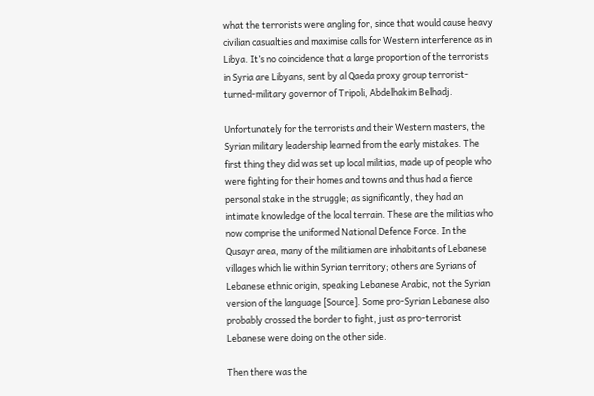what the terrorists were angling for, since that would cause heavy civilian casualties and maximise calls for Western interference as in Libya. It’s no coincidence that a large proportion of the terrorists in Syria are Libyans, sent by al Qaeda proxy group terrorist-turned-military governor of Tripoli, Abdelhakim Belhadj.

Unfortunately for the terrorists and their Western masters, the Syrian military leadership learned from the early mistakes. The first thing they did was set up local militias, made up of people who were fighting for their homes and towns and thus had a fierce personal stake in the struggle; as significantly, they had an intimate knowledge of the local terrain. These are the militias who now comprise the uniformed National Defence Force. In the Qusayr area, many of the militiamen are inhabitants of Lebanese villages which lie within Syrian territory; others are Syrians of Lebanese ethnic origin, speaking Lebanese Arabic, not the Syrian version of the language [Source]. Some pro-Syrian Lebanese also probably crossed the border to fight, just as pro-terrorist Lebanese were doing on the other side.

Then there was the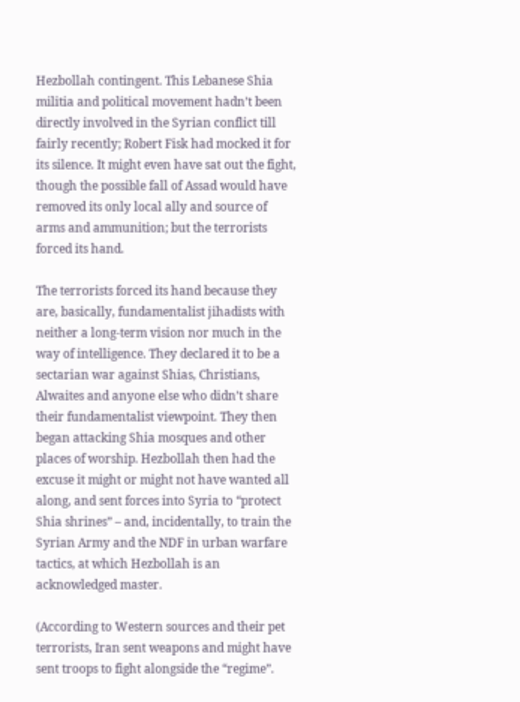Hezbollah contingent. This Lebanese Shia militia and political movement hadn’t been directly involved in the Syrian conflict till fairly recently; Robert Fisk had mocked it for its silence. It might even have sat out the fight, though the possible fall of Assad would have removed its only local ally and source of arms and ammunition; but the terrorists forced its hand.

The terrorists forced its hand because they are, basically, fundamentalist jihadists with neither a long-term vision nor much in the way of intelligence. They declared it to be a sectarian war against Shias, Christians, Alwaites and anyone else who didn’t share their fundamentalist viewpoint. They then began attacking Shia mosques and other places of worship. Hezbollah then had the excuse it might or might not have wanted all along, and sent forces into Syria to “protect Shia shrines” – and, incidentally, to train the Syrian Army and the NDF in urban warfare tactics, at which Hezbollah is an acknowledged master.

(According to Western sources and their pet terrorists, Iran sent weapons and might have sent troops to fight alongside the “regime”.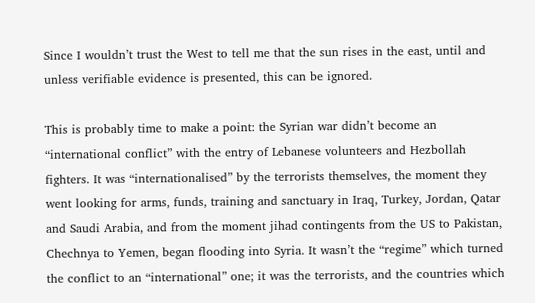Since I wouldn’t trust the West to tell me that the sun rises in the east, until and unless verifiable evidence is presented, this can be ignored.

This is probably time to make a point: the Syrian war didn’t become an “international conflict” with the entry of Lebanese volunteers and Hezbollah fighters. It was “internationalised” by the terrorists themselves, the moment they went looking for arms, funds, training and sanctuary in Iraq, Turkey, Jordan, Qatar and Saudi Arabia, and from the moment jihad contingents from the US to Pakistan, Chechnya to Yemen, began flooding into Syria. It wasn’t the “regime” which turned the conflict to an “international” one; it was the terrorists, and the countries which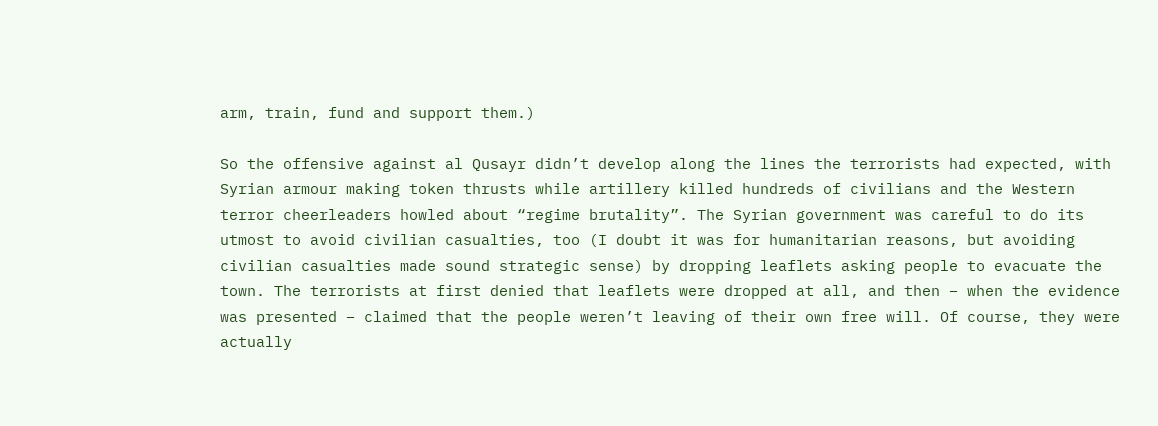arm, train, fund and support them.)

So the offensive against al Qusayr didn’t develop along the lines the terrorists had expected, with Syrian armour making token thrusts while artillery killed hundreds of civilians and the Western terror cheerleaders howled about “regime brutality”. The Syrian government was careful to do its utmost to avoid civilian casualties, too (I doubt it was for humanitarian reasons, but avoiding civilian casualties made sound strategic sense) by dropping leaflets asking people to evacuate the town. The terrorists at first denied that leaflets were dropped at all, and then – when the evidence was presented – claimed that the people weren’t leaving of their own free will. Of course, they were actually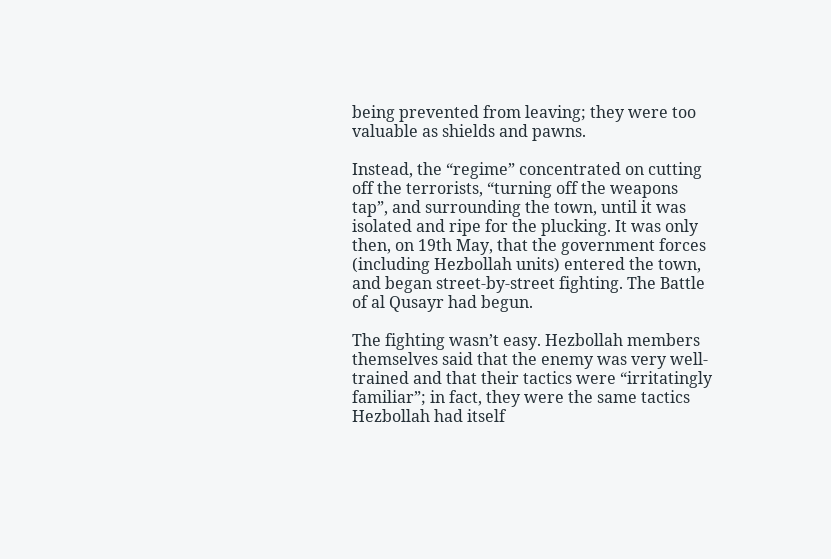being prevented from leaving; they were too valuable as shields and pawns.

Instead, the “regime” concentrated on cutting off the terrorists, “turning off the weapons tap”, and surrounding the town, until it was isolated and ripe for the plucking. It was only then, on 19th May, that the government forces (including Hezbollah units) entered the town, and began street-by-street fighting. The Battle of al Qusayr had begun.

The fighting wasn’t easy. Hezbollah members themselves said that the enemy was very well-trained and that their tactics were “irritatingly familiar”; in fact, they were the same tactics Hezbollah had itself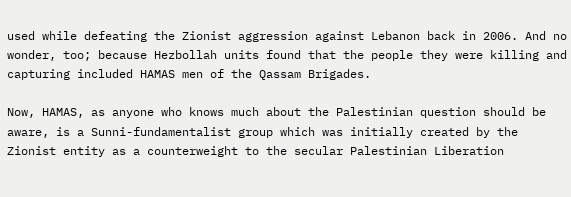used while defeating the Zionist aggression against Lebanon back in 2006. And no wonder, too; because Hezbollah units found that the people they were killing and capturing included HAMAS men of the Qassam Brigades.

Now, HAMAS, as anyone who knows much about the Palestinian question should be aware, is a Sunni-fundamentalist group which was initially created by the Zionist entity as a counterweight to the secular Palestinian Liberation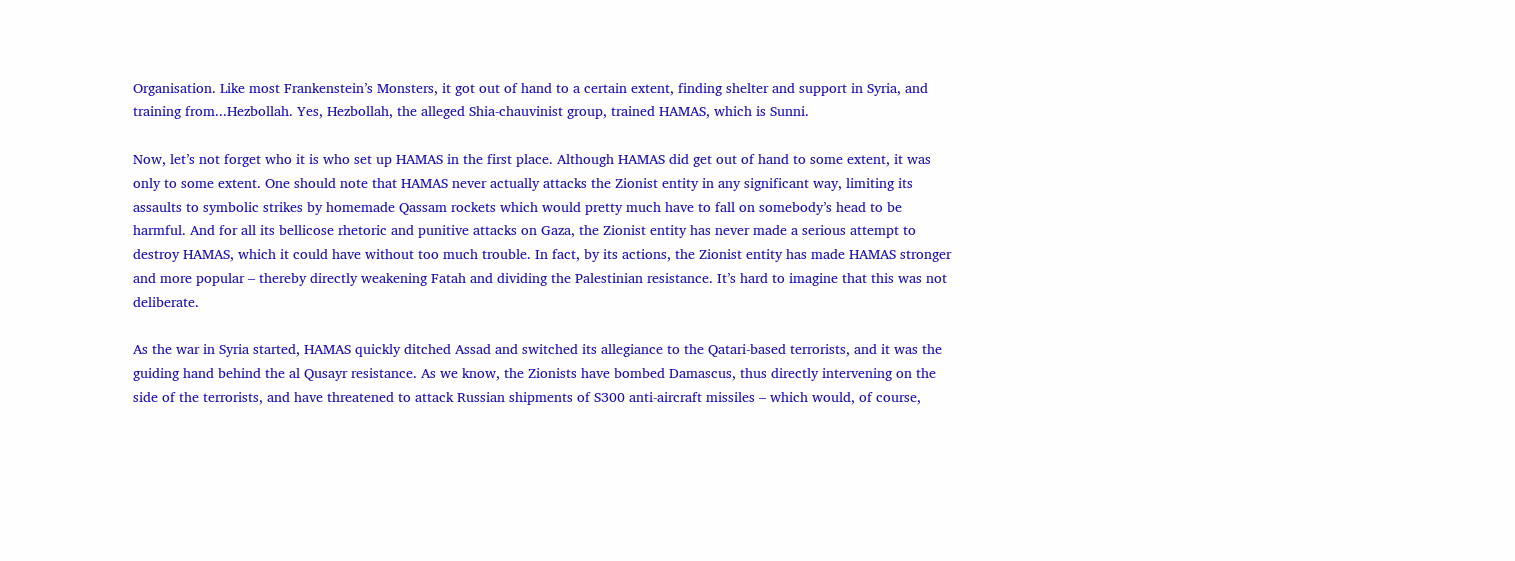Organisation. Like most Frankenstein’s Monsters, it got out of hand to a certain extent, finding shelter and support in Syria, and training from...Hezbollah. Yes, Hezbollah, the alleged Shia-chauvinist group, trained HAMAS, which is Sunni.

Now, let’s not forget who it is who set up HAMAS in the first place. Although HAMAS did get out of hand to some extent, it was only to some extent. One should note that HAMAS never actually attacks the Zionist entity in any significant way, limiting its assaults to symbolic strikes by homemade Qassam rockets which would pretty much have to fall on somebody’s head to be harmful. And for all its bellicose rhetoric and punitive attacks on Gaza, the Zionist entity has never made a serious attempt to destroy HAMAS, which it could have without too much trouble. In fact, by its actions, the Zionist entity has made HAMAS stronger and more popular – thereby directly weakening Fatah and dividing the Palestinian resistance. It’s hard to imagine that this was not deliberate.

As the war in Syria started, HAMAS quickly ditched Assad and switched its allegiance to the Qatari-based terrorists, and it was the guiding hand behind the al Qusayr resistance. As we know, the Zionists have bombed Damascus, thus directly intervening on the side of the terrorists, and have threatened to attack Russian shipments of S300 anti-aircraft missiles – which would, of course,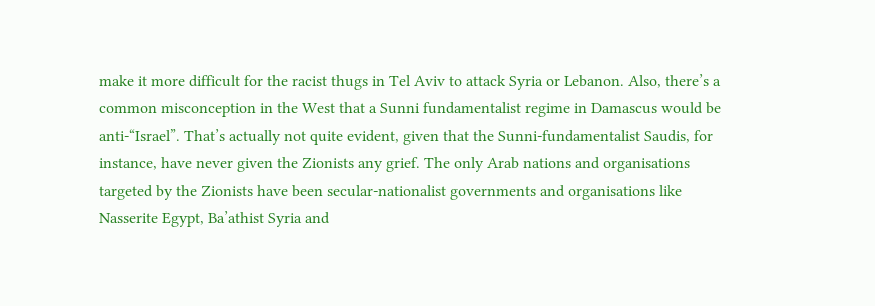make it more difficult for the racist thugs in Tel Aviv to attack Syria or Lebanon. Also, there’s a common misconception in the West that a Sunni fundamentalist regime in Damascus would be anti-“Israel”. That’s actually not quite evident, given that the Sunni-fundamentalist Saudis, for instance, have never given the Zionists any grief. The only Arab nations and organisations targeted by the Zionists have been secular-nationalist governments and organisations like Nasserite Egypt, Ba’athist Syria and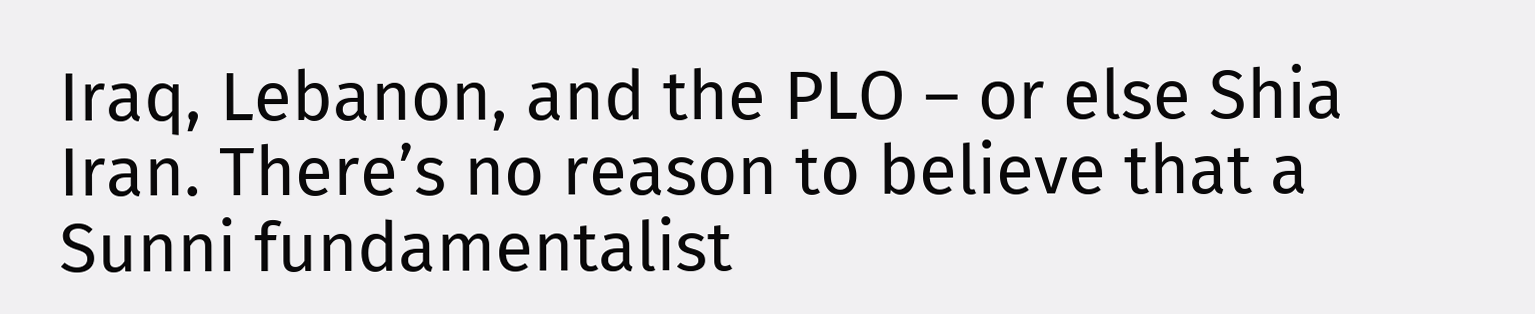Iraq, Lebanon, and the PLO – or else Shia Iran. There’s no reason to believe that a Sunni fundamentalist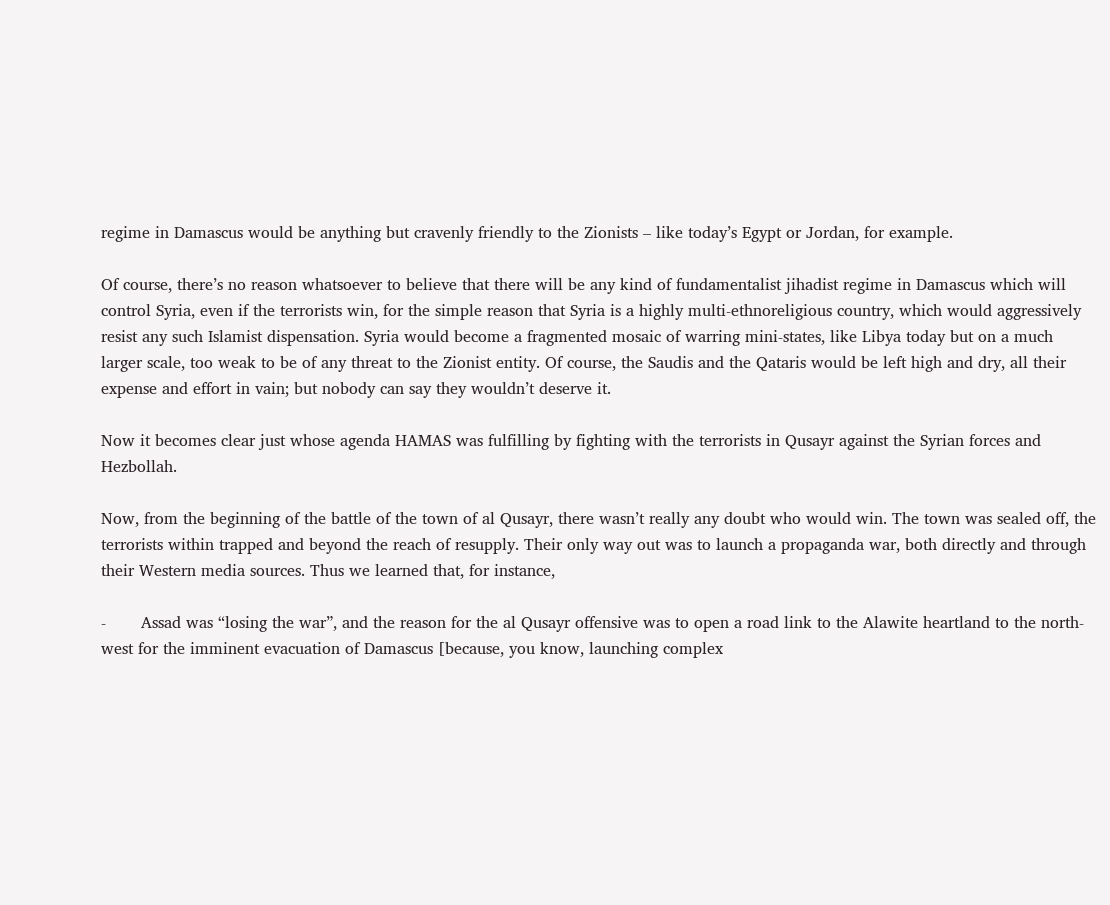regime in Damascus would be anything but cravenly friendly to the Zionists – like today’s Egypt or Jordan, for example.

Of course, there’s no reason whatsoever to believe that there will be any kind of fundamentalist jihadist regime in Damascus which will control Syria, even if the terrorists win, for the simple reason that Syria is a highly multi-ethnoreligious country, which would aggressively resist any such Islamist dispensation. Syria would become a fragmented mosaic of warring mini-states, like Libya today but on a much larger scale, too weak to be of any threat to the Zionist entity. Of course, the Saudis and the Qataris would be left high and dry, all their expense and effort in vain; but nobody can say they wouldn’t deserve it.

Now it becomes clear just whose agenda HAMAS was fulfilling by fighting with the terrorists in Qusayr against the Syrian forces and Hezbollah.

Now, from the beginning of the battle of the town of al Qusayr, there wasn’t really any doubt who would win. The town was sealed off, the terrorists within trapped and beyond the reach of resupply. Their only way out was to launch a propaganda war, both directly and through their Western media sources. Thus we learned that, for instance,

-       Assad was “losing the war”, and the reason for the al Qusayr offensive was to open a road link to the Alawite heartland to the north-west for the imminent evacuation of Damascus [because, you know, launching complex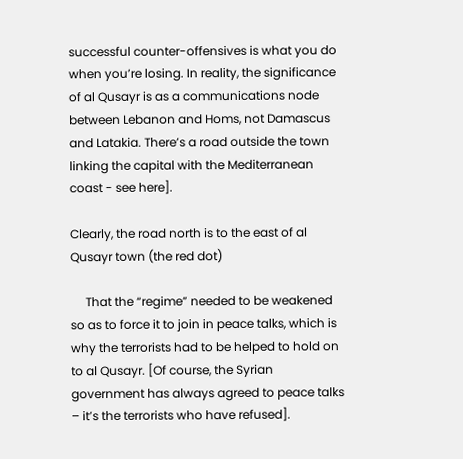successful counter-offensives is what you do when you’re losing. In reality, the significance of al Qusayr is as a communications node between Lebanon and Homs, not Damascus and Latakia. There’s a road outside the town linking the capital with the Mediterranean coast - see here].

Clearly, the road north is to the east of al Qusayr town (the red dot)

     That the “regime” needed to be weakened so as to force it to join in peace talks, which is why the terrorists had to be helped to hold on to al Qusayr. [Of course, the Syrian government has always agreed to peace talks – it’s the terrorists who have refused].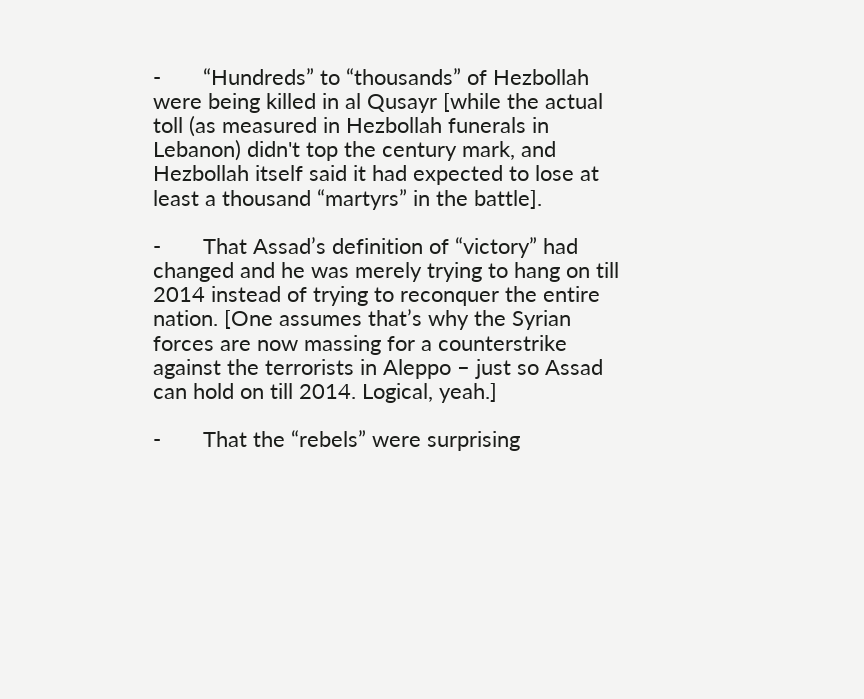-       “Hundreds” to “thousands” of Hezbollah were being killed in al Qusayr [while the actual toll (as measured in Hezbollah funerals in Lebanon) didn't top the century mark, and Hezbollah itself said it had expected to lose at least a thousand “martyrs” in the battle].

-       That Assad’s definition of “victory” had changed and he was merely trying to hang on till 2014 instead of trying to reconquer the entire nation. [One assumes that’s why the Syrian forces are now massing for a counterstrike against the terrorists in Aleppo – just so Assad can hold on till 2014. Logical, yeah.]

-       That the “rebels” were surprising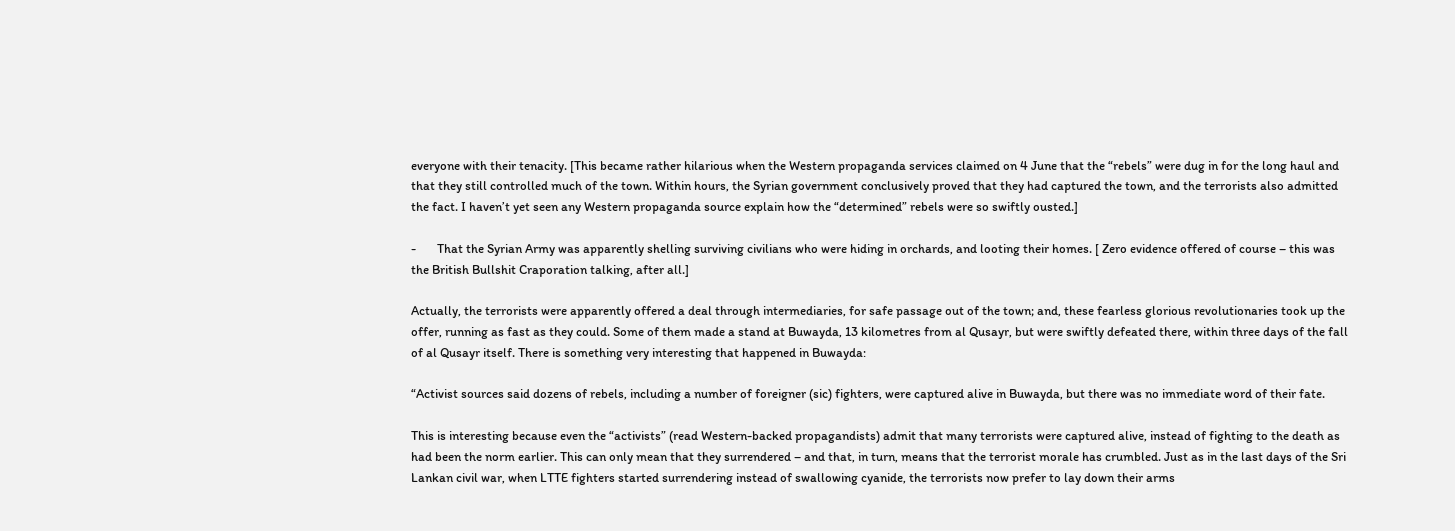everyone with their tenacity. [This became rather hilarious when the Western propaganda services claimed on 4 June that the “rebels” were dug in for the long haul and that they still controlled much of the town. Within hours, the Syrian government conclusively proved that they had captured the town, and the terrorists also admitted the fact. I haven’t yet seen any Western propaganda source explain how the “determined” rebels were so swiftly ousted.]

-       That the Syrian Army was apparently shelling surviving civilians who were hiding in orchards, and looting their homes. [ Zero evidence offered of course – this was the British Bullshit Craporation talking, after all.]

Actually, the terrorists were apparently offered a deal through intermediaries, for safe passage out of the town; and, these fearless glorious revolutionaries took up the offer, running as fast as they could. Some of them made a stand at Buwayda, 13 kilometres from al Qusayr, but were swiftly defeated there, within three days of the fall of al Qusayr itself. There is something very interesting that happened in Buwayda:

“Activist sources said dozens of rebels, including a number of foreigner (sic) fighters, were captured alive in Buwayda, but there was no immediate word of their fate.

This is interesting because even the “activists” (read Western-backed propagandists) admit that many terrorists were captured alive, instead of fighting to the death as had been the norm earlier. This can only mean that they surrendered – and that, in turn, means that the terrorist morale has crumbled. Just as in the last days of the Sri Lankan civil war, when LTTE fighters started surrendering instead of swallowing cyanide, the terrorists now prefer to lay down their arms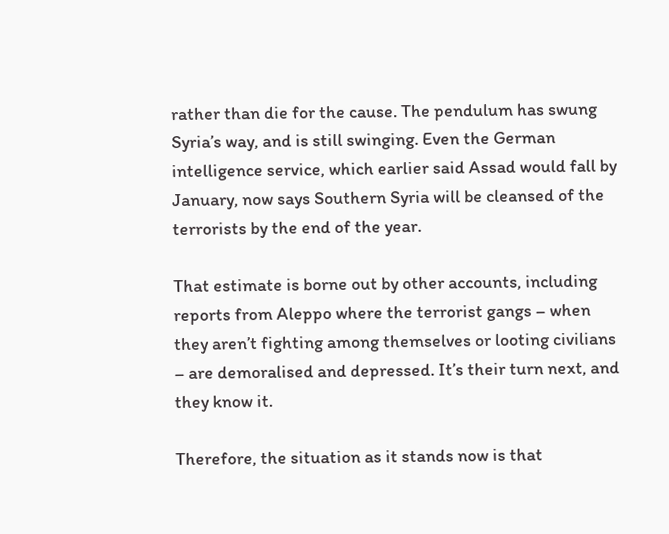rather than die for the cause. The pendulum has swung Syria’s way, and is still swinging. Even the German intelligence service, which earlier said Assad would fall by January, now says Southern Syria will be cleansed of the terrorists by the end of the year.

That estimate is borne out by other accounts, including  reports from Aleppo where the terrorist gangs – when they aren’t fighting among themselves or looting civilians – are demoralised and depressed. It’s their turn next, and they know it.

Therefore, the situation as it stands now is that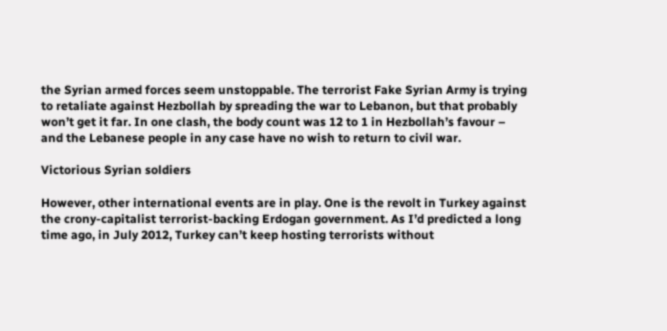the Syrian armed forces seem unstoppable. The terrorist Fake Syrian Army is trying to retaliate against Hezbollah by spreading the war to Lebanon, but that probably won’t get it far. In one clash, the body count was 12 to 1 in Hezbollah’s favour – and the Lebanese people in any case have no wish to return to civil war.

Victorious Syrian soldiers

However, other international events are in play. One is the revolt in Turkey against the crony-capitalist terrorist-backing Erdogan government. As I’d predicted a long time ago, in July 2012, Turkey can’t keep hosting terrorists without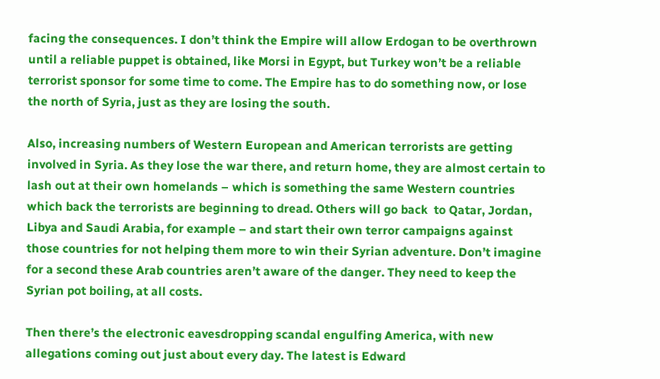facing the consequences. I don’t think the Empire will allow Erdogan to be overthrown until a reliable puppet is obtained, like Morsi in Egypt, but Turkey won’t be a reliable terrorist sponsor for some time to come. The Empire has to do something now, or lose the north of Syria, just as they are losing the south.

Also, increasing numbers of Western European and American terrorists are getting involved in Syria. As they lose the war there, and return home, they are almost certain to lash out at their own homelands – which is something the same Western countries which back the terrorists are beginning to dread. Others will go back  to Qatar, Jordan, Libya and Saudi Arabia, for example – and start their own terror campaigns against those countries for not helping them more to win their Syrian adventure. Don’t imagine for a second these Arab countries aren’t aware of the danger. They need to keep the Syrian pot boiling, at all costs.

Then there’s the electronic eavesdropping scandal engulfing America, with new allegations coming out just about every day. The latest is Edward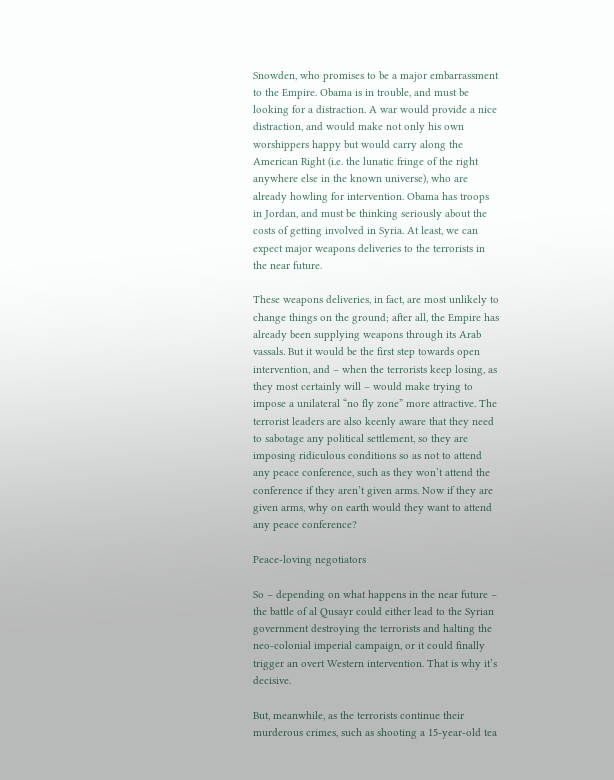Snowden, who promises to be a major embarrassment to the Empire. Obama is in trouble, and must be looking for a distraction. A war would provide a nice distraction, and would make not only his own worshippers happy but would carry along the American Right (i.e. the lunatic fringe of the right anywhere else in the known universe), who are already howling for intervention. Obama has troops in Jordan, and must be thinking seriously about the costs of getting involved in Syria. At least, we can expect major weapons deliveries to the terrorists in the near future.

These weapons deliveries, in fact, are most unlikely to change things on the ground; after all, the Empire has already been supplying weapons through its Arab vassals. But it would be the first step towards open intervention, and – when the terrorists keep losing, as they most certainly will – would make trying to impose a unilateral “no fly zone” more attractive. The terrorist leaders are also keenly aware that they need to sabotage any political settlement, so they are imposing ridiculous conditions so as not to attend any peace conference, such as they won’t attend the conference if they aren’t given arms. Now if they are given arms, why on earth would they want to attend any peace conference?

Peace-loving negotiators

So – depending on what happens in the near future – the battle of al Qusayr could either lead to the Syrian government destroying the terrorists and halting the neo-colonial imperial campaign, or it could finally trigger an overt Western intervention. That is why it’s decisive.

But, meanwhile, as the terrorists continue their murderous crimes, such as shooting a 15-year-old tea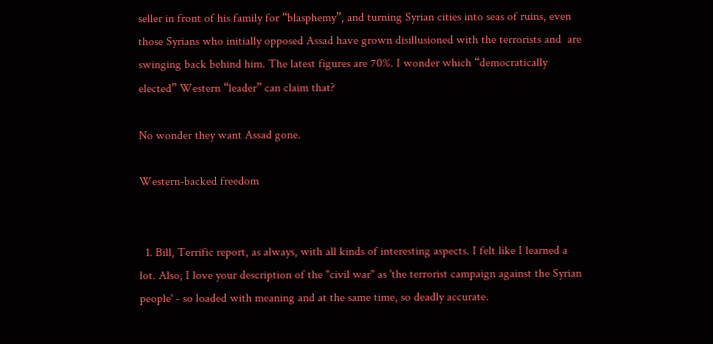seller in front of his family for “blasphemy”, and turning Syrian cities into seas of ruins, even those Syrians who initially opposed Assad have grown disillusioned with the terrorists and  are swinging back behind him. The latest figures are 70%. I wonder which “democratically elected” Western “leader” can claim that?

No wonder they want Assad gone.

Western-backed freedom


  1. Bill, Terrific report, as always, with all kinds of interesting aspects. I felt like I learned a lot. Also, I love your description of the "civil war" as 'the terrorist campaign against the Syrian people' - so loaded with meaning and at the same time, so deadly accurate.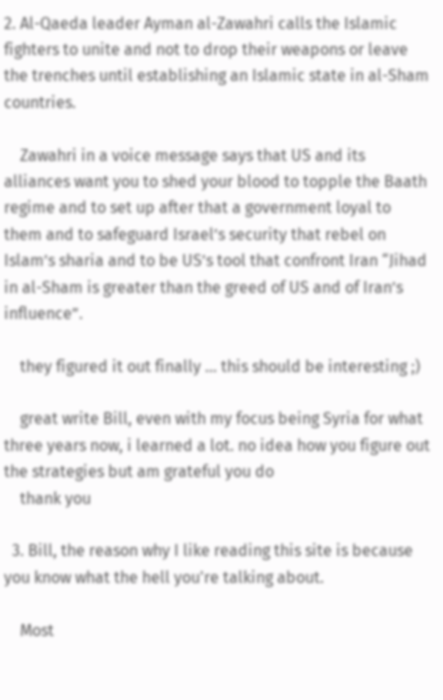2. Al-Qaeda leader Ayman al-Zawahri calls the Islamic fighters to unite and not to drop their weapons or leave the trenches until establishing an Islamic state in al-Sham countries.

    Zawahri in a voice message says that US and its alliances want you to shed your blood to topple the Baath regime and to set up after that a government loyal to them and to safeguard Israel’s security that rebel on Islam’s sharia and to be US’s tool that confront Iran “Jihad in al-Sham is greater than the greed of US and of Iran’s influence”.

    they figured it out finally ... this should be interesting ;)

    great write Bill, even with my focus being Syria for what three years now, i learned a lot. no idea how you figure out the strategies but am grateful you do
    thank you

  3. Bill, the reason why I like reading this site is because you know what the hell you're talking about.

    Most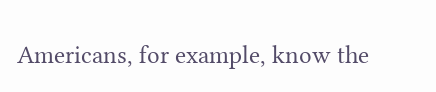Americans, for example, know the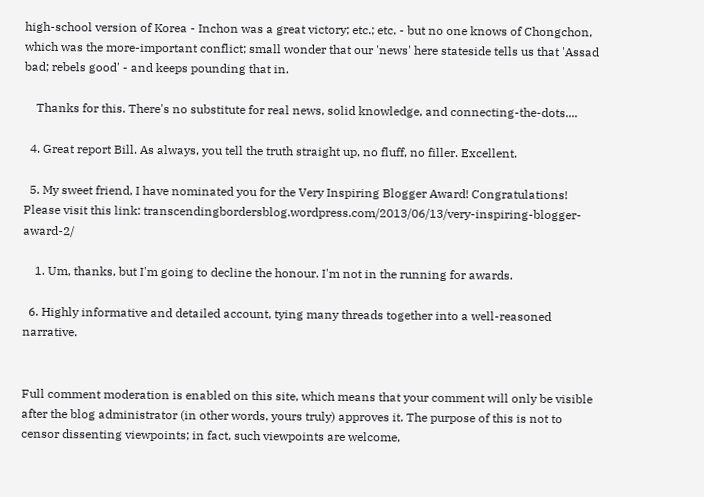high-school version of Korea - Inchon was a great victory; etc.; etc. - but no one knows of Chongchon, which was the more-important conflict; small wonder that our 'news' here stateside tells us that 'Assad bad; rebels good' - and keeps pounding that in.

    Thanks for this. There's no substitute for real news, solid knowledge, and connecting-the-dots....

  4. Great report Bill. As always, you tell the truth straight up, no fluff, no filler. Excellent.

  5. My sweet friend, I have nominated you for the Very Inspiring Blogger Award! Congratulations! Please visit this link: transcendingbordersblog.wordpress.com/2013/06/13/very-inspiring-blogger-award-2/

    1. Um, thanks, but I'm going to decline the honour. I'm not in the running for awards.

  6. Highly informative and detailed account, tying many threads together into a well-reasoned narrative.


Full comment moderation is enabled on this site, which means that your comment will only be visible after the blog administrator (in other words, yours truly) approves it. The purpose of this is not to censor dissenting viewpoints; in fact, such viewpoints are welcome,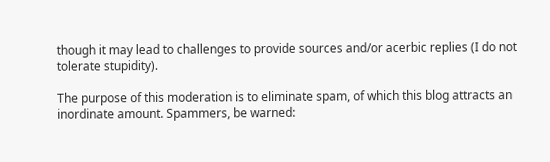though it may lead to challenges to provide sources and/or acerbic replies (I do not tolerate stupidity).

The purpose of this moderation is to eliminate spam, of which this blog attracts an inordinate amount. Spammers, be warned: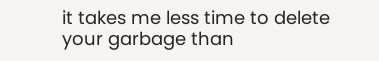it takes me less time to delete your garbage than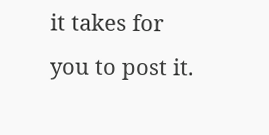it takes for you to post it.